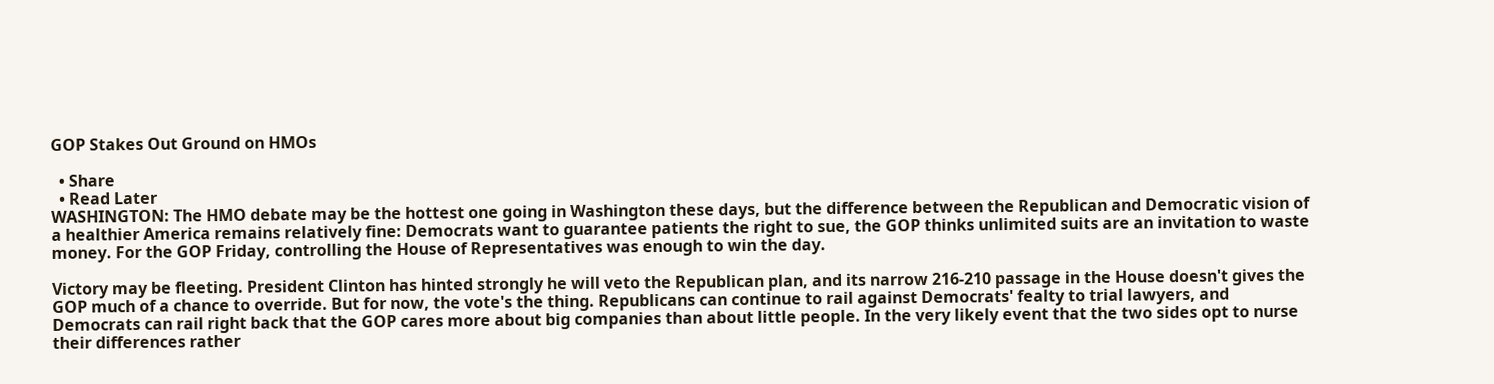GOP Stakes Out Ground on HMOs

  • Share
  • Read Later
WASHINGTON: The HMO debate may be the hottest one going in Washington these days, but the difference between the Republican and Democratic vision of a healthier America remains relatively fine: Democrats want to guarantee patients the right to sue, the GOP thinks unlimited suits are an invitation to waste money. For the GOP Friday, controlling the House of Representatives was enough to win the day.

Victory may be fleeting. President Clinton has hinted strongly he will veto the Republican plan, and its narrow 216-210 passage in the House doesn't gives the GOP much of a chance to override. But for now, the vote's the thing. Republicans can continue to rail against Democrats' fealty to trial lawyers, and Democrats can rail right back that the GOP cares more about big companies than about little people. In the very likely event that the two sides opt to nurse their differences rather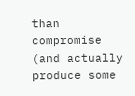than compromise (and actually produce some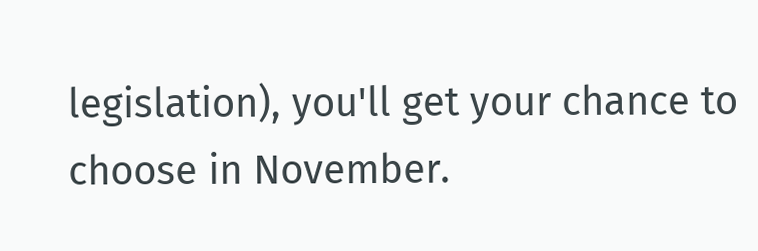legislation), you'll get your chance to choose in November.